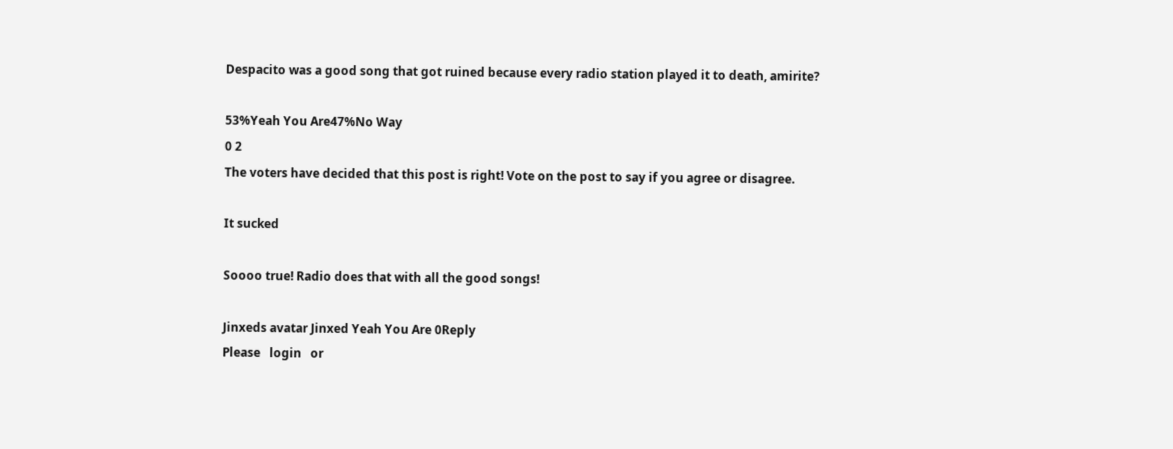Despacito was a good song that got ruined because every radio station played it to death, amirite?

53%Yeah You Are47%No Way
0 2
The voters have decided that this post is right! Vote on the post to say if you agree or disagree.

It sucked

Soooo true! Radio does that with all the good songs!

Jinxeds avatar Jinxed Yeah You Are 0Reply
Please   login   or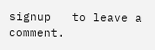signup   to leave a comment.